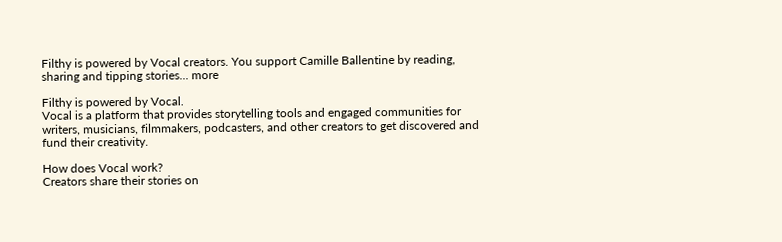Filthy is powered by Vocal creators. You support Camille Ballentine by reading, sharing and tipping stories... more

Filthy is powered by Vocal.
Vocal is a platform that provides storytelling tools and engaged communities for writers, musicians, filmmakers, podcasters, and other creators to get discovered and fund their creativity.

How does Vocal work?
Creators share their stories on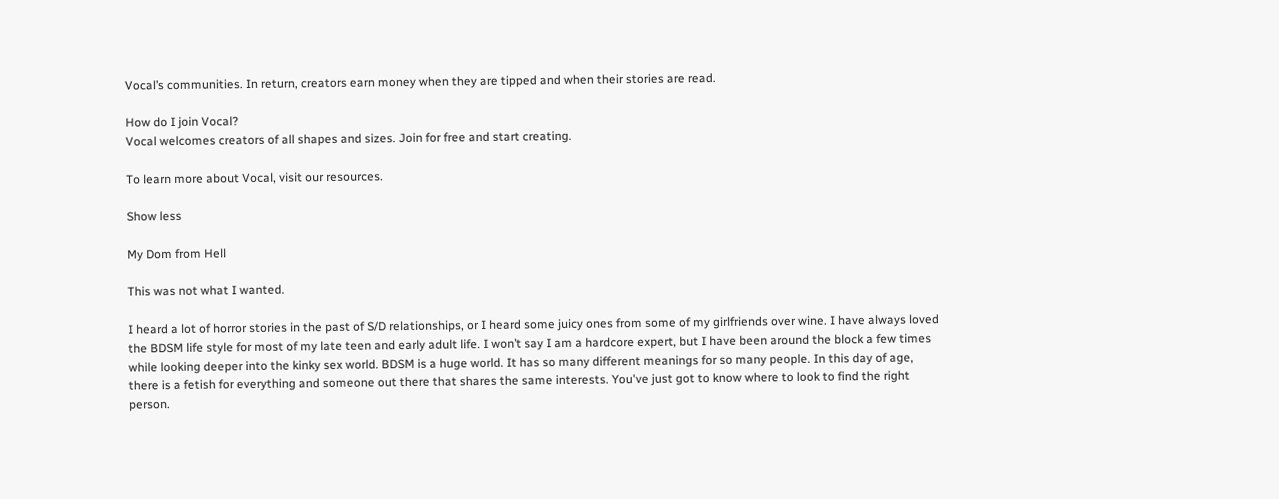Vocal’s communities. In return, creators earn money when they are tipped and when their stories are read.

How do I join Vocal?
Vocal welcomes creators of all shapes and sizes. Join for free and start creating.

To learn more about Vocal, visit our resources.

Show less

My Dom from Hell

This was not what I wanted.

I heard a lot of horror stories in the past of S/D relationships, or I heard some juicy ones from some of my girlfriends over wine. I have always loved the BDSM life style for most of my late teen and early adult life. I won’t say I am a hardcore expert, but I have been around the block a few times while looking deeper into the kinky sex world. BDSM is a huge world. It has so many different meanings for so many people. In this day of age, there is a fetish for everything and someone out there that shares the same interests. You've just got to know where to look to find the right person.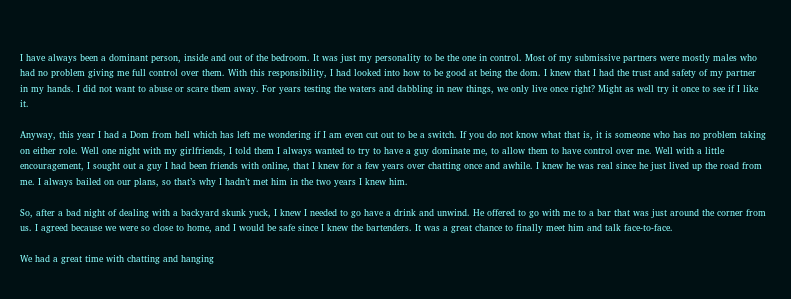I have always been a dominant person, inside and out of the bedroom. It was just my personality to be the one in control. Most of my submissive partners were mostly males who had no problem giving me full control over them. With this responsibility, I had looked into how to be good at being the dom. I knew that I had the trust and safety of my partner in my hands. I did not want to abuse or scare them away. For years testing the waters and dabbling in new things, we only live once right? Might as well try it once to see if I like it.

Anyway, this year I had a Dom from hell which has left me wondering if I am even cut out to be a switch. If you do not know what that is, it is someone who has no problem taking on either role. Well one night with my girlfriends, I told them I always wanted to try to have a guy dominate me, to allow them to have control over me. Well with a little encouragement, I sought out a guy I had been friends with online, that I knew for a few years over chatting once and awhile. I knew he was real since he just lived up the road from me. I always bailed on our plans, so that’s why I hadn’t met him in the two years I knew him.

So, after a bad night of dealing with a backyard skunk yuck, I knew I needed to go have a drink and unwind. He offered to go with me to a bar that was just around the corner from us. I agreed because we were so close to home, and I would be safe since I knew the bartenders. It was a great chance to finally meet him and talk face-to-face.

We had a great time with chatting and hanging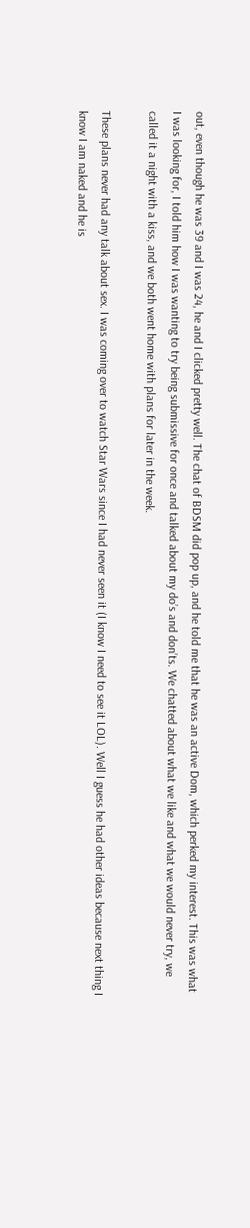out, even though he was 39 and I was 24, he and I clicked pretty well. The chat of BDSM did pop up, and he told me that he was an active Dom, which perked my interest. This was what I was looking for, I told him how I was wanting to try being submissive for once and talked about my do’s and don’ts. We chatted about what we like and what we would never try, we called it a night with a kiss, and we both went home with plans for later in the week.

These plans never had any talk about sex. I was coming over to watch Star Wars since I had never seen it (I know I need to see it LOL). Well I guess he had other ideas because next thing I know I am naked and he is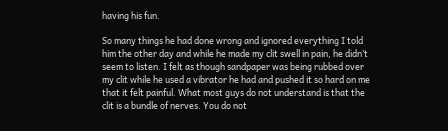having his fun.

So many things he had done wrong and ignored everything I told him the other day and while he made my clit swell in pain, he didn’t seem to listen. I felt as though sandpaper was being rubbed over my clit while he used a vibrator he had and pushed it so hard on me that it felt painful. What most guys do not understand is that the clit is a bundle of nerves. You do not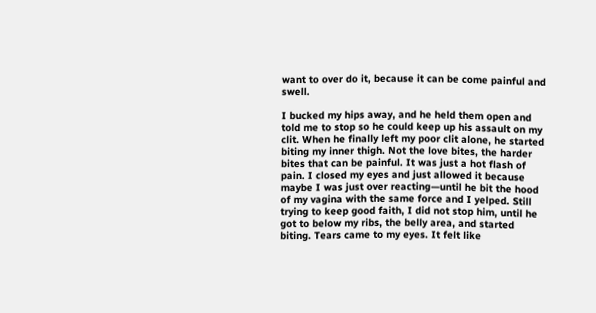want to over do it, because it can be come painful and swell.

I bucked my hips away, and he held them open and told me to stop so he could keep up his assault on my clit. When he finally left my poor clit alone, he started biting my inner thigh. Not the love bites, the harder bites that can be painful. It was just a hot flash of pain. I closed my eyes and just allowed it because maybe I was just over reacting—until he bit the hood of my vagina with the same force and I yelped. Still trying to keep good faith, I did not stop him, until he got to below my ribs, the belly area, and started biting. Tears came to my eyes. It felt like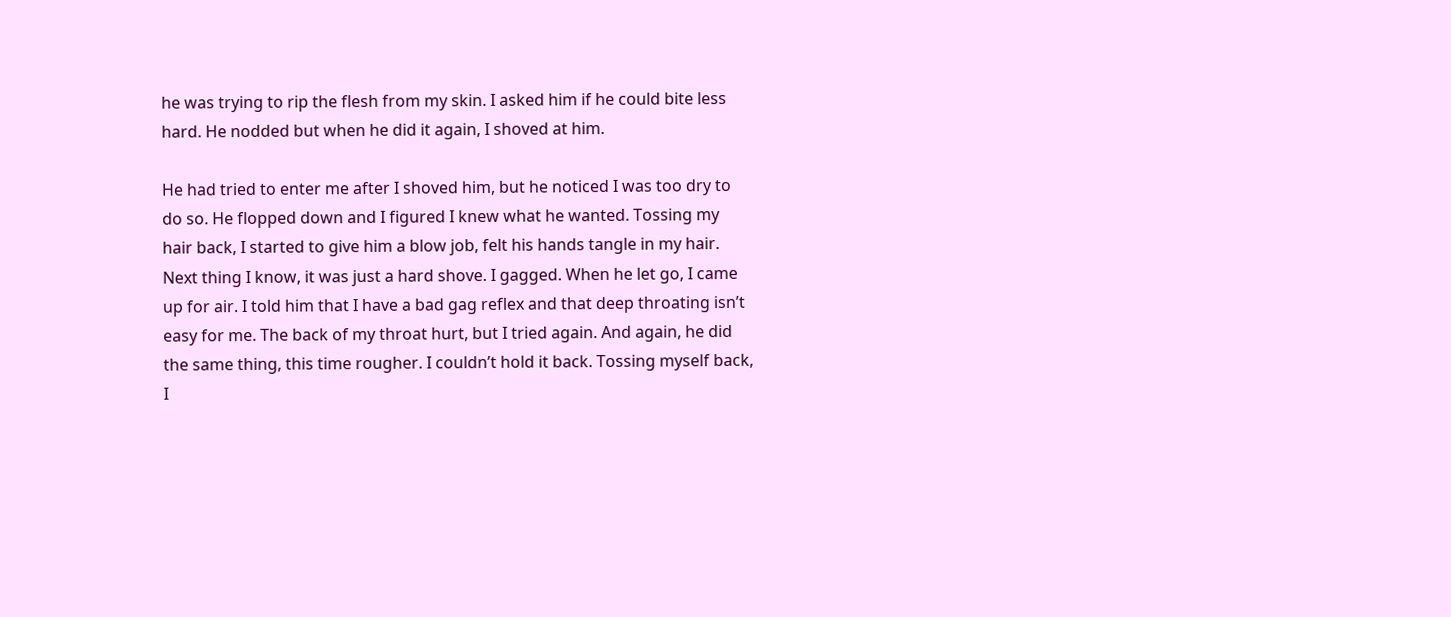he was trying to rip the flesh from my skin. I asked him if he could bite less hard. He nodded but when he did it again, I shoved at him.

He had tried to enter me after I shoved him, but he noticed I was too dry to do so. He flopped down and I figured I knew what he wanted. Tossing my hair back, I started to give him a blow job, felt his hands tangle in my hair. Next thing I know, it was just a hard shove. I gagged. When he let go, I came up for air. I told him that I have a bad gag reflex and that deep throating isn’t easy for me. The back of my throat hurt, but I tried again. And again, he did the same thing, this time rougher. I couldn’t hold it back. Tossing myself back, I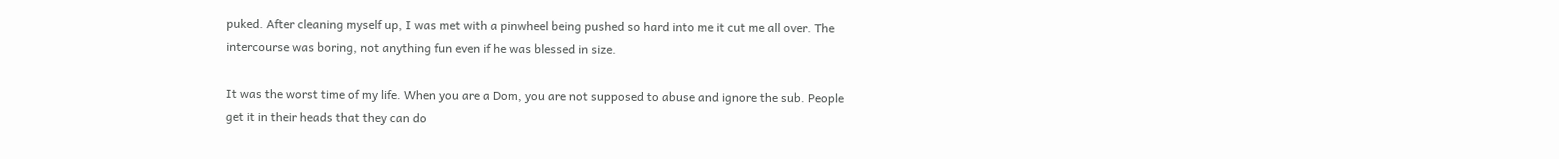puked. After cleaning myself up, I was met with a pinwheel being pushed so hard into me it cut me all over. The intercourse was boring, not anything fun even if he was blessed in size.

It was the worst time of my life. When you are a Dom, you are not supposed to abuse and ignore the sub. People get it in their heads that they can do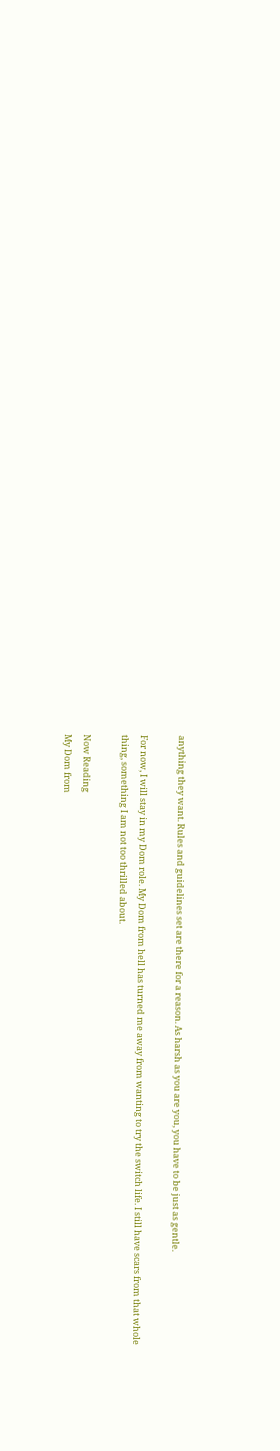anything they want. Rules and guidelines set are there for a reason. As harsh as you are you, you have to be just as gentle.

For now, I will stay in my Dom role. My Dom from hell has turned me away from wanting to try the switch life. I still have scars from that whole thing, something I am not too thrilled about.

Now Reading
My Dom from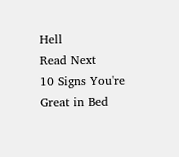Hell
Read Next
10 Signs You're Great in Bed